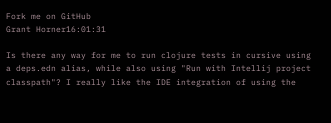Fork me on GitHub
Grant Horner16:01:31

Is there any way for me to run clojure tests in cursive using a deps.edn alias, while also using "Run with Intellij project classpath"? I really like the IDE integration of using the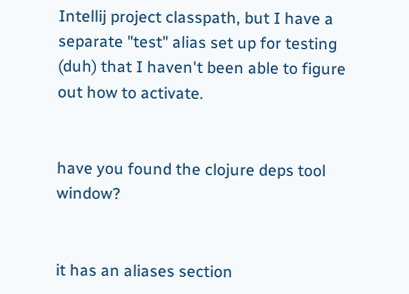Intellij project classpath, but I have a separate "test" alias set up for testing (duh) that I haven't been able to figure out how to activate.


have you found the clojure deps tool window?


it has an aliases section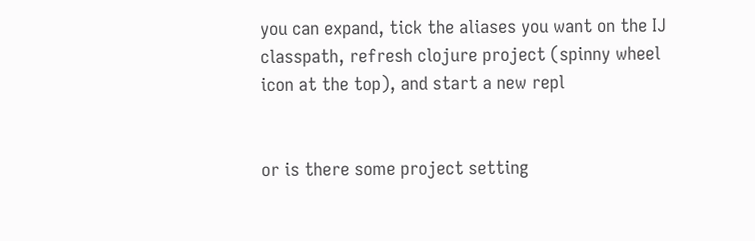you can expand, tick the aliases you want on the IJ classpath, refresh clojure project (spinny wheel icon at the top), and start a new repl


or is there some project setting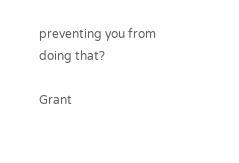preventing you from doing that?

Grant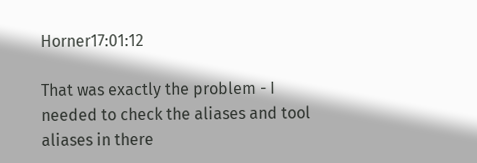Horner17:01:12

That was exactly the problem - I needed to check the aliases and tool aliases in there